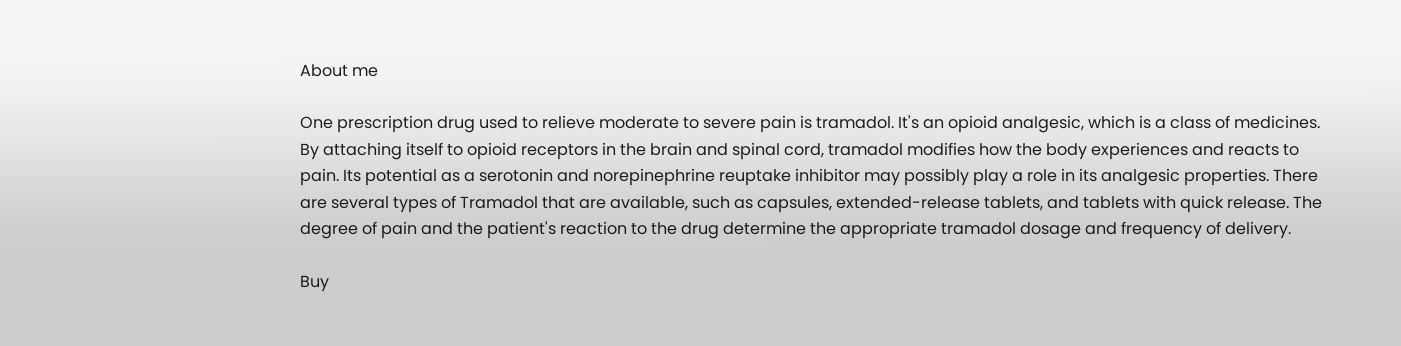About me

One prescription drug used to relieve moderate to severe pain is tramadol. It's an opioid analgesic, which is a class of medicines. By attaching itself to opioid receptors in the brain and spinal cord, tramadol modifies how the body experiences and reacts to pain. Its potential as a serotonin and norepinephrine reuptake inhibitor may possibly play a role in its analgesic properties. There are several types of Tramadol that are available, such as capsules, extended-release tablets, and tablets with quick release. The degree of pain and the patient's reaction to the drug determine the appropriate tramadol dosage and frequency of delivery.

Buy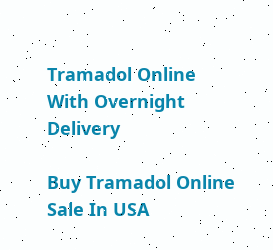Tramadol Online With Overnight Delivery

Buy Tramadol Online Sale In USA